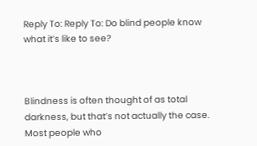Reply To: Reply To: Do blind people know what it’s like to see?



Blindness is often thought of as total darkness, but that’s not actually the case. Most people who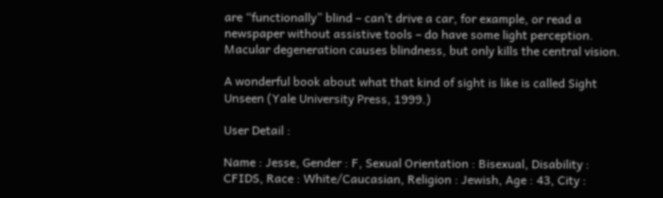are “functionally” blind – can’t drive a car, for example, or read a newspaper without assistive tools – do have some light perception. Macular degeneration causes blindness, but only kills the central vision.

A wonderful book about what that kind of sight is like is called Sight Unseen (Yale University Press, 1999.)

User Detail :

Name : Jesse, Gender : F, Sexual Orientation : Bisexual, Disability : CFIDS, Race : White/Caucasian, Religion : Jewish, Age : 43, City :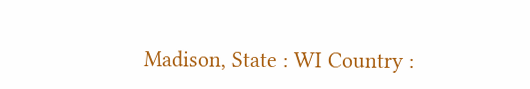Madison, State : WI Country :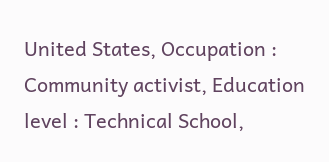United States, Occupation : Community activist, Education level : Technical School,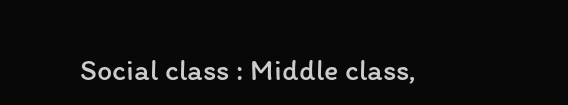Social class : Middle class,